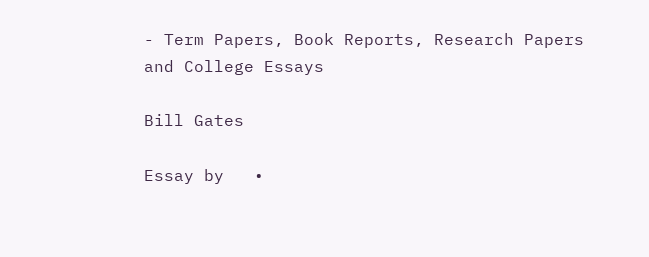- Term Papers, Book Reports, Research Papers and College Essays

Bill Gates

Essay by   •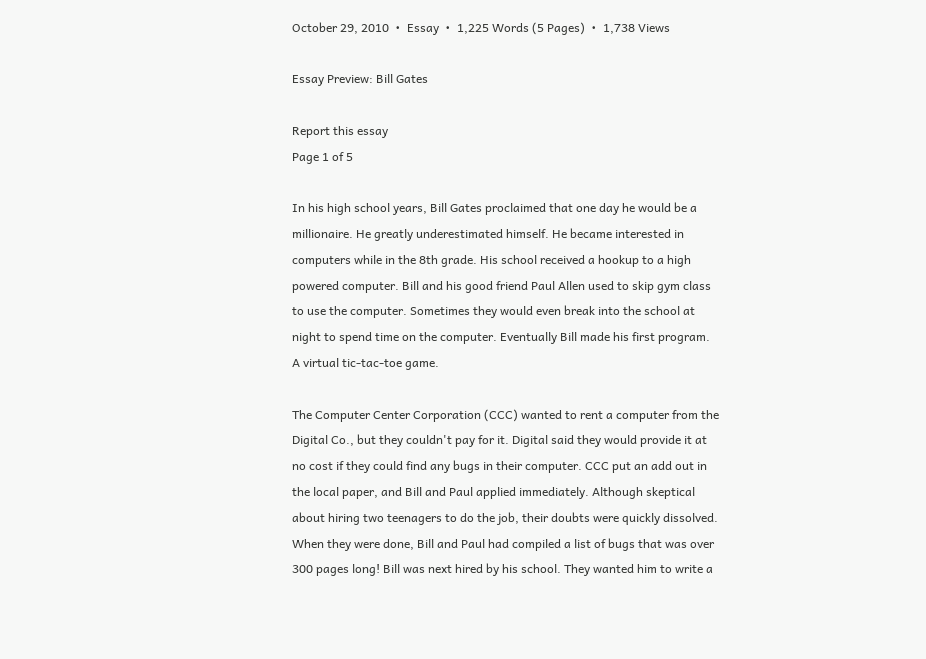October 29, 2010  •  Essay  •  1,225 Words (5 Pages)  •  1,738 Views

Essay Preview: Bill Gates

Report this essay
Page 1 of 5

In his high school years, Bill Gates proclaimed that one day he would be a millionaire. He greatly underestimated himself. He became interested in computers while in the 8th grade. His school received a hookup to a high powered computer. Bill and his good friend Paul Allen used to skip gym class to use the computer. Sometimes they would even break into the school at night to spend time on the computer. Eventually Bill made his first program. A virtual tic-tac-toe game.

The Computer Center Corporation (CCC) wanted to rent a computer from the Digital Co., but they couldn't pay for it. Digital said they would provide it at no cost if they could find any bugs in their computer. CCC put an add out in the local paper, and Bill and Paul applied immediately. Although skeptical about hiring two teenagers to do the job, their doubts were quickly dissolved. When they were done, Bill and Paul had compiled a list of bugs that was over 300 pages long! Bill was next hired by his school. They wanted him to write a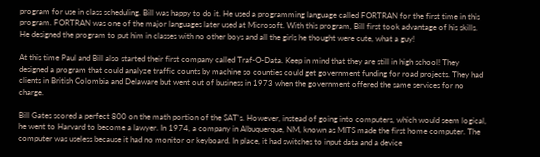program for use in class scheduling. Bill was happy to do it. He used a programming language called FORTRAN for the first time in this program. FORTRAN was one of the major languages later used at Microsoft. With this program, Bill first took advantage of his skills. He designed the program to put him in classes with no other boys and all the girls he thought were cute, what a guy!

At this time Paul and Bill also started their first company called Traf-O-Data. Keep in mind that they are still in high school! They designed a program that could analyze traffic counts by machine so counties could get government funding for road projects. They had clients in British Colombia and Delaware but went out of business in 1973 when the government offered the same services for no charge.

Bill Gates scored a perfect 800 on the math portion of the SAT's. However, instead of going into computers, which would seem logical, he went to Harvard to become a lawyer. In 1974, a company in Albuquerque, NM, known as MITS made the first home computer. The computer was useless because it had no monitor or keyboard. In place, it had switches to input data and a device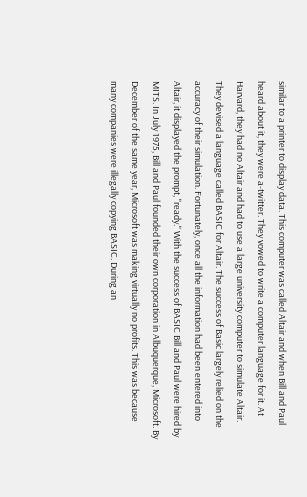similar to a printer to display data. This computer was called Altair and when Bill and Paul heard about it, they were a-twitter. They vowed to write a computer language for it. At Harvard, they had no Altair and had to use a large university computer to simulate Altair. They devised a language called BASIC for Altair. The success of Basic largely relied on the accuracy of their simulation. Fortunately, once all the information had been entered into Altair, it displayed the prompt, "ready." With the success of BASIC Bill and Paul were hired by MITS. In July 1975, Bill and Paul founded their own corporation in Albuquerque, Microsoft. By December of the same year, Microsoft was making virtually no profits. This was because many companies were illegally copying BASIC. During an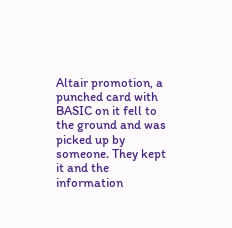Altair promotion, a punched card with BASIC on it fell to the ground and was picked up by someone. They kept it and the information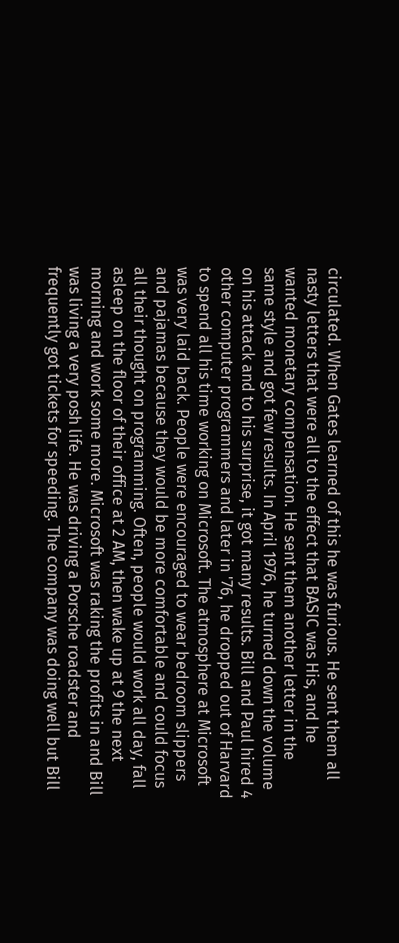circulated. When Gates learned of this he was furious. He sent them all nasty letters that were all to the effect that BASIC was His, and he wanted monetary compensation. He sent them another letter in the same style and got few results. In April 1976, he turned down the volume on his attack and to his surprise, it got many results. Bill and Paul hired 4 other computer programmers and later in '76, he dropped out of Harvard to spend all his time working on Microsoft. The atmosphere at Microsoft was very laid back. People were encouraged to wear bedroom slippers and pajamas because they would be more comfortable and could focus all their thought on programming. Often, people would work all day, fall asleep on the floor of their office at 2 AM, then wake up at 9 the next morning and work some more. Microsoft was raking the profits in and Bill was living a very posh life. He was driving a Porsche roadster and frequently got tickets for speeding. The company was doing well but Bill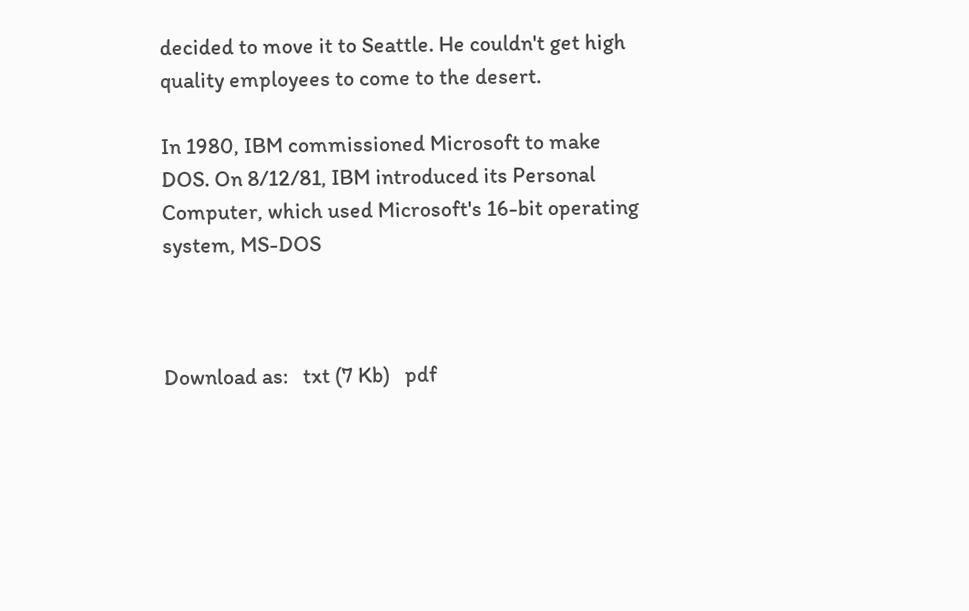decided to move it to Seattle. He couldn't get high quality employees to come to the desert.

In 1980, IBM commissioned Microsoft to make DOS. On 8/12/81, IBM introduced its Personal Computer, which used Microsoft's 16-bit operating system, MS-DOS



Download as:   txt (7 Kb)   pdf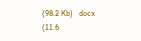(98.2 Kb)   docx (11.6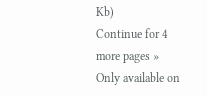Kb)
Continue for 4 more pages »
Only available on